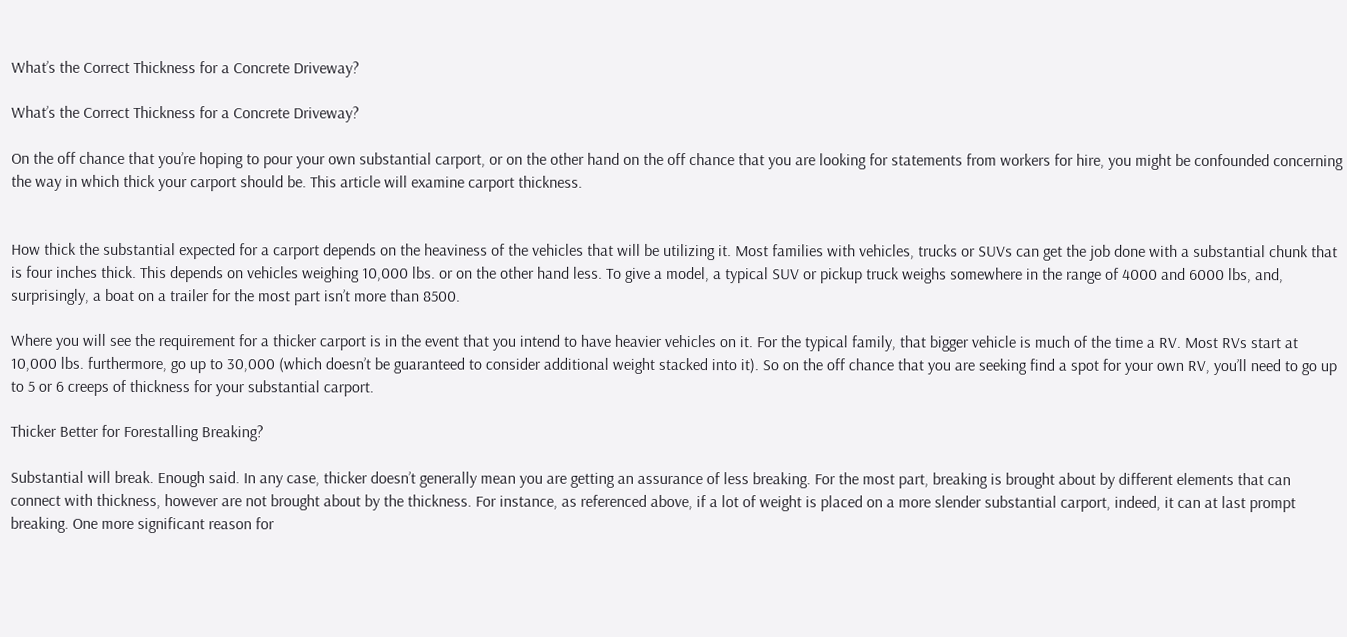What’s the Correct Thickness for a Concrete Driveway?

What’s the Correct Thickness for a Concrete Driveway?

On the off chance that you’re hoping to pour your own substantial carport, or on the other hand on the off chance that you are looking for statements from workers for hire, you might be confounded concerning the way in which thick your carport should be. This article will examine carport thickness.


How thick the substantial expected for a carport depends on the heaviness of the vehicles that will be utilizing it. Most families with vehicles, trucks or SUVs can get the job done with a substantial chunk that is four inches thick. This depends on vehicles weighing 10,000 lbs. or on the other hand less. To give a model, a typical SUV or pickup truck weighs somewhere in the range of 4000 and 6000 lbs, and, surprisingly, a boat on a trailer for the most part isn’t more than 8500.

Where you will see the requirement for a thicker carport is in the event that you intend to have heavier vehicles on it. For the typical family, that bigger vehicle is much of the time a RV. Most RVs start at 10,000 lbs. furthermore, go up to 30,000 (which doesn’t be guaranteed to consider additional weight stacked into it). So on the off chance that you are seeking find a spot for your own RV, you’ll need to go up to 5 or 6 creeps of thickness for your substantial carport.

Thicker Better for Forestalling Breaking?

Substantial will break. Enough said. In any case, thicker doesn’t generally mean you are getting an assurance of less breaking. For the most part, breaking is brought about by different elements that can connect with thickness, however are not brought about by the thickness. For instance, as referenced above, if a lot of weight is placed on a more slender substantial carport, indeed, it can at last prompt breaking. One more significant reason for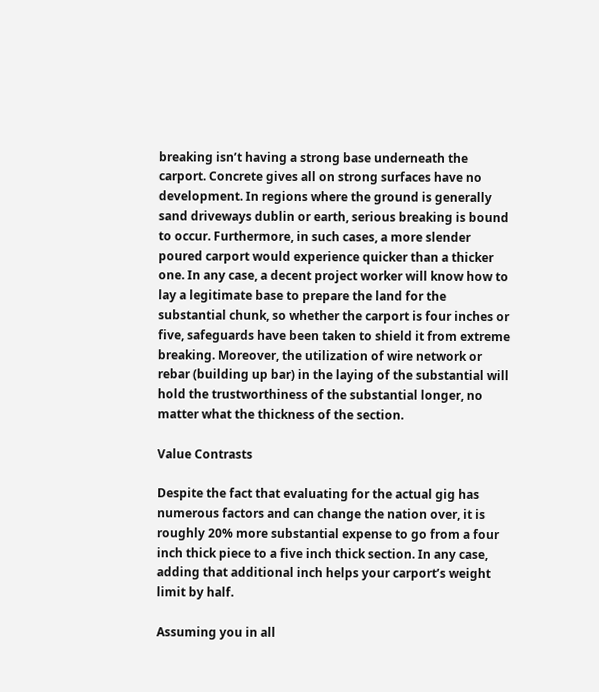breaking isn’t having a strong base underneath the carport. Concrete gives all on strong surfaces have no development. In regions where the ground is generally sand driveways dublin or earth, serious breaking is bound to occur. Furthermore, in such cases, a more slender poured carport would experience quicker than a thicker one. In any case, a decent project worker will know how to lay a legitimate base to prepare the land for the substantial chunk, so whether the carport is four inches or five, safeguards have been taken to shield it from extreme breaking. Moreover, the utilization of wire network or rebar (building up bar) in the laying of the substantial will hold the trustworthiness of the substantial longer, no matter what the thickness of the section.

Value Contrasts

Despite the fact that evaluating for the actual gig has numerous factors and can change the nation over, it is roughly 20% more substantial expense to go from a four inch thick piece to a five inch thick section. In any case, adding that additional inch helps your carport’s weight limit by half.

Assuming you in all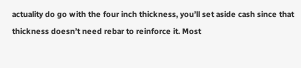actuality do go with the four inch thickness, you’ll set aside cash since that thickness doesn’t need rebar to reinforce it. Most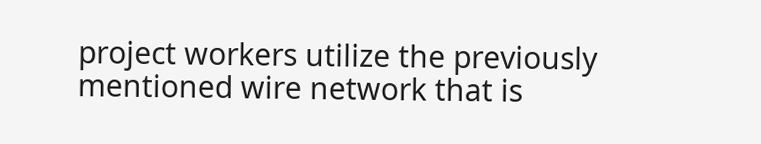project workers utilize the previously mentioned wire network that is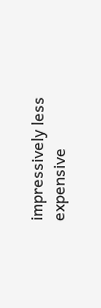impressively less expensive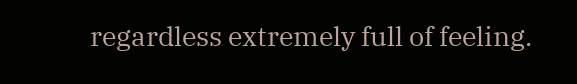regardless extremely full of feeling.